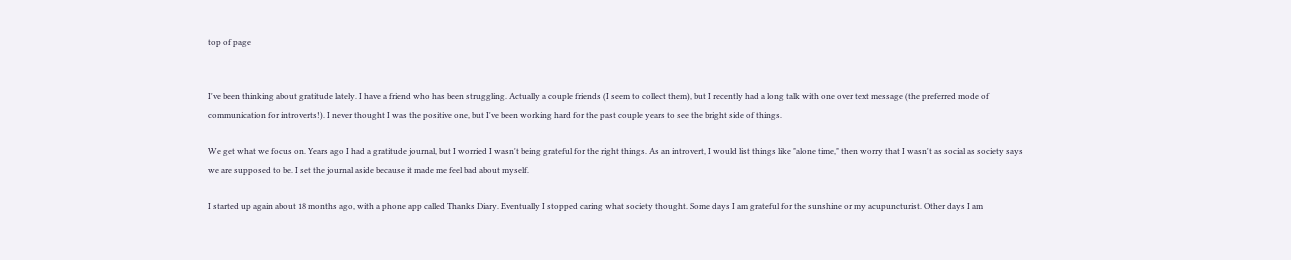top of page


I've been thinking about gratitude lately. I have a friend who has been struggling. Actually a couple friends (I seem to collect them), but I recently had a long talk with one over text message (the preferred mode of communication for introverts!). I never thought I was the positive one, but I've been working hard for the past couple years to see the bright side of things.

We get what we focus on. Years ago I had a gratitude journal, but I worried I wasn't being grateful for the right things. As an introvert, I would list things like "alone time," then worry that I wasn't as social as society says we are supposed to be. I set the journal aside because it made me feel bad about myself.

I started up again about 18 months ago, with a phone app called Thanks Diary. Eventually I stopped caring what society thought. Some days I am grateful for the sunshine or my acupuncturist. Other days I am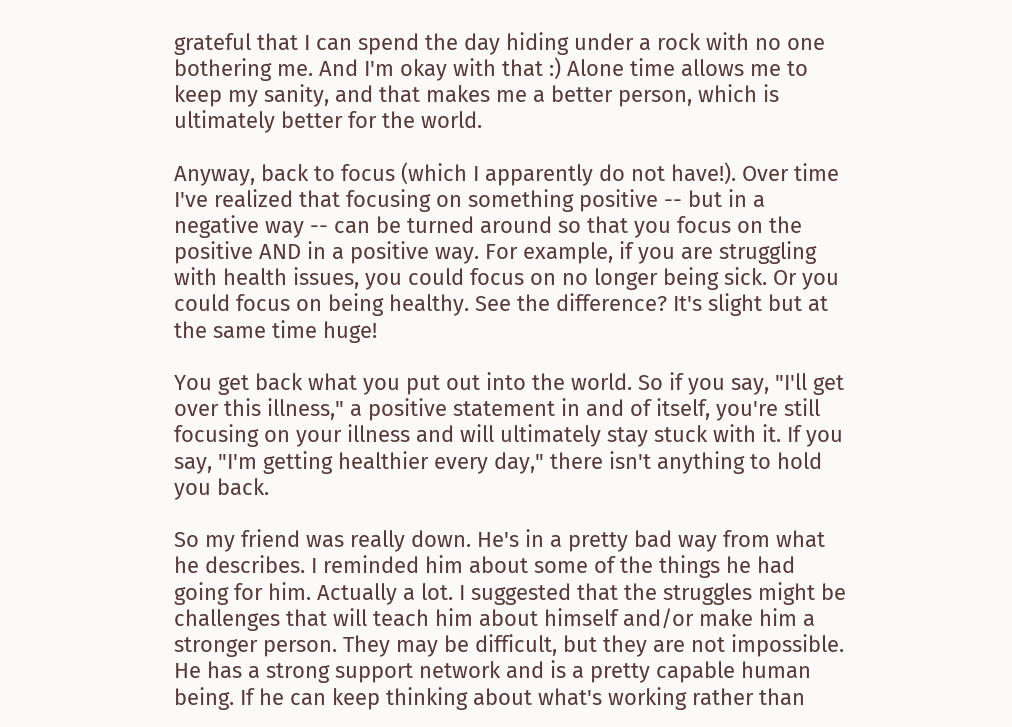grateful that I can spend the day hiding under a rock with no one bothering me. And I'm okay with that :) Alone time allows me to keep my sanity, and that makes me a better person, which is ultimately better for the world.

Anyway, back to focus (which I apparently do not have!). Over time I've realized that focusing on something positive -- but in a negative way -- can be turned around so that you focus on the positive AND in a positive way. For example, if you are struggling with health issues, you could focus on no longer being sick. Or you could focus on being healthy. See the difference? It's slight but at the same time huge!

You get back what you put out into the world. So if you say, "I'll get over this illness," a positive statement in and of itself, you're still focusing on your illness and will ultimately stay stuck with it. If you say, "I'm getting healthier every day," there isn't anything to hold you back.

So my friend was really down. He's in a pretty bad way from what he describes. I reminded him about some of the things he had going for him. Actually a lot. I suggested that the struggles might be challenges that will teach him about himself and/or make him a stronger person. They may be difficult, but they are not impossible. He has a strong support network and is a pretty capable human being. If he can keep thinking about what's working rather than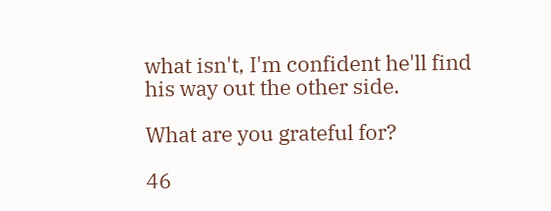what isn't, I'm confident he'll find his way out the other side.

What are you grateful for?

46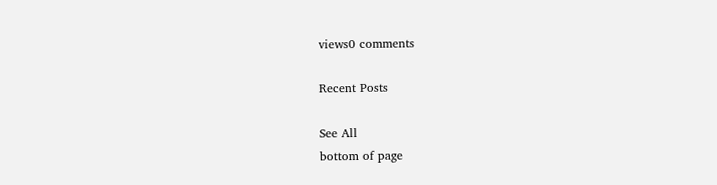views0 comments

Recent Posts

See All
bottom of page